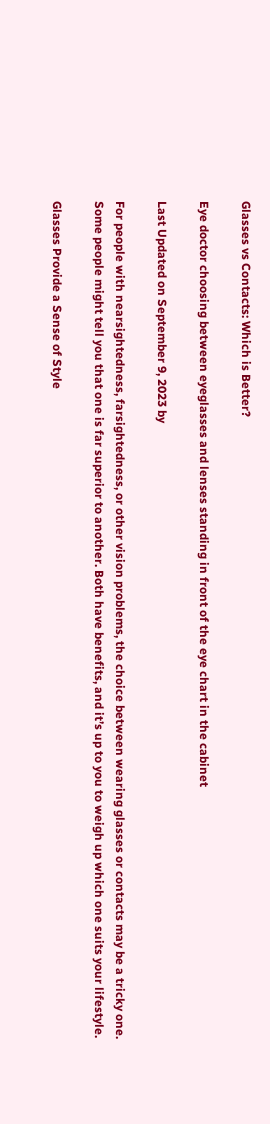Glasses vs Contacts: Which is Better?

Eye doctor choosing between eyeglasses and lenses standing in front of the eye chart in the cabinet

Last Updated on September 9, 2023 by

For people with nearsightedness, farsightedness, or other vision problems, the choice between wearing glasses or contacts may be a tricky one. Some people might tell you that one is far superior to another. Both have benefits, and it’s up to you to weigh up which one suits your lifestyle.

Glasses Provide a Sense of Style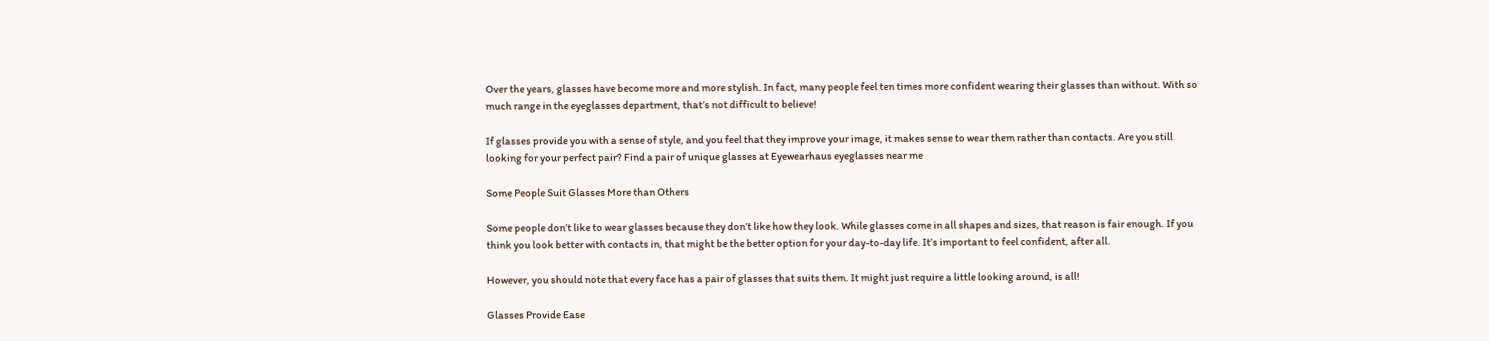Over the years, glasses have become more and more stylish. In fact, many people feel ten times more confident wearing their glasses than without. With so much range in the eyeglasses department, that’s not difficult to believe!

If glasses provide you with a sense of style, and you feel that they improve your image, it makes sense to wear them rather than contacts. Are you still looking for your perfect pair? Find a pair of unique glasses at Eyewearhaus eyeglasses near me

Some People Suit Glasses More than Others

Some people don’t like to wear glasses because they don’t like how they look. While glasses come in all shapes and sizes, that reason is fair enough. If you think you look better with contacts in, that might be the better option for your day-to-day life. It’s important to feel confident, after all.

However, you should note that every face has a pair of glasses that suits them. It might just require a little looking around, is all!

Glasses Provide Ease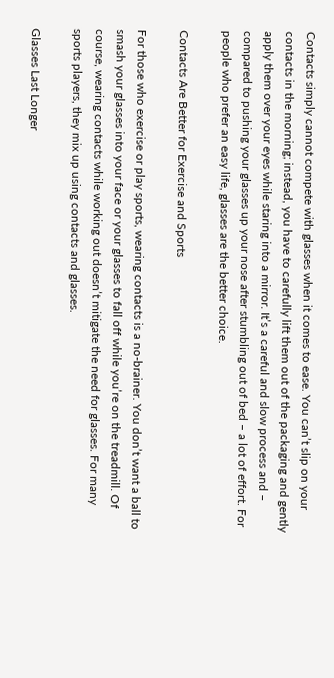Contacts simply cannot compete with glasses when it comes to ease. You can’t slip on your contacts in the morning; instead, you have to carefully lift them out of the packaging and gently apply them over your eyes while staring into a mirror. It’s a careful and slow process and – compared to pushing your glasses up your nose after stumbling out of bed – a lot of effort. For people who prefer an easy life, glasses are the better choice.

Contacts Are Better for Exercise and Sports

For those who exercise or play sports, wearing contacts is a no-brainer. You don’t want a ball to smash your glasses into your face or your glasses to fall off while you’re on the treadmill. Of course, wearing contacts while working out doesn’t mitigate the need for glasses. For many sports players, they mix up using contacts and glasses.

Glasses Last Longer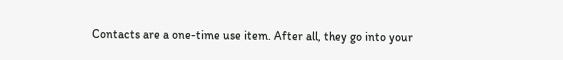Contacts are a one-time use item. After all, they go into your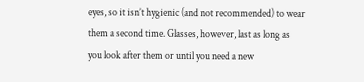eyes, so it isn’t hygienic (and not recommended) to wear them a second time. Glasses, however, last as long as you look after them or until you need a new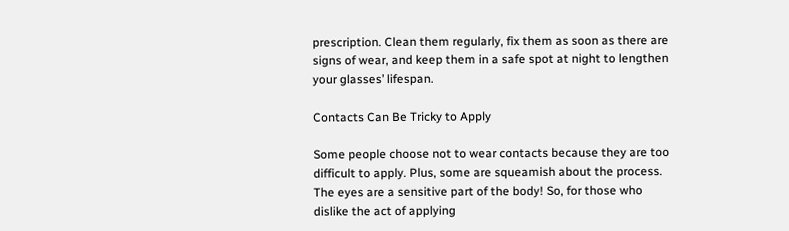prescription. Clean them regularly, fix them as soon as there are signs of wear, and keep them in a safe spot at night to lengthen your glasses’ lifespan.

Contacts Can Be Tricky to Apply

Some people choose not to wear contacts because they are too difficult to apply. Plus, some are squeamish about the process. The eyes are a sensitive part of the body! So, for those who dislike the act of applying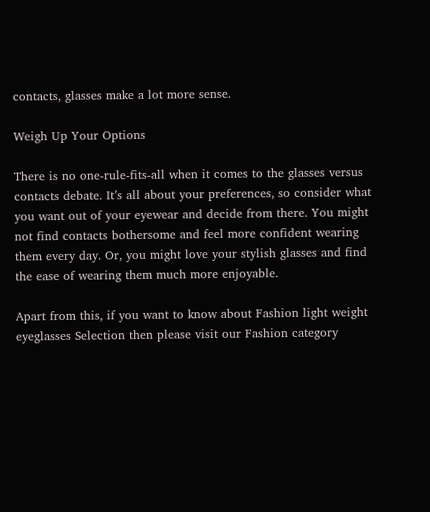contacts, glasses make a lot more sense.

Weigh Up Your Options

There is no one-rule-fits-all when it comes to the glasses versus contacts debate. It’s all about your preferences, so consider what you want out of your eyewear and decide from there. You might not find contacts bothersome and feel more confident wearing them every day. Or, you might love your stylish glasses and find the ease of wearing them much more enjoyable.

Apart from this, if you want to know about Fashion light weight eyeglasses Selection then please visit our Fashion category